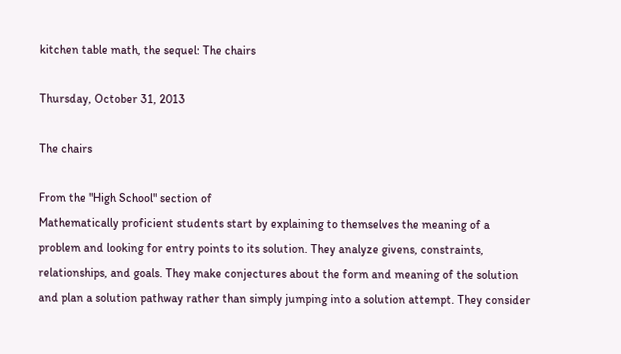kitchen table math, the sequel: The chairs

Thursday, October 31, 2013

The chairs

From the "High School" section of
Mathematically proficient students start by explaining to themselves the meaning of a problem and looking for entry points to its solution. They analyze givens, constraints, relationships, and goals. They make conjectures about the form and meaning of the solution and plan a solution pathway rather than simply jumping into a solution attempt. They consider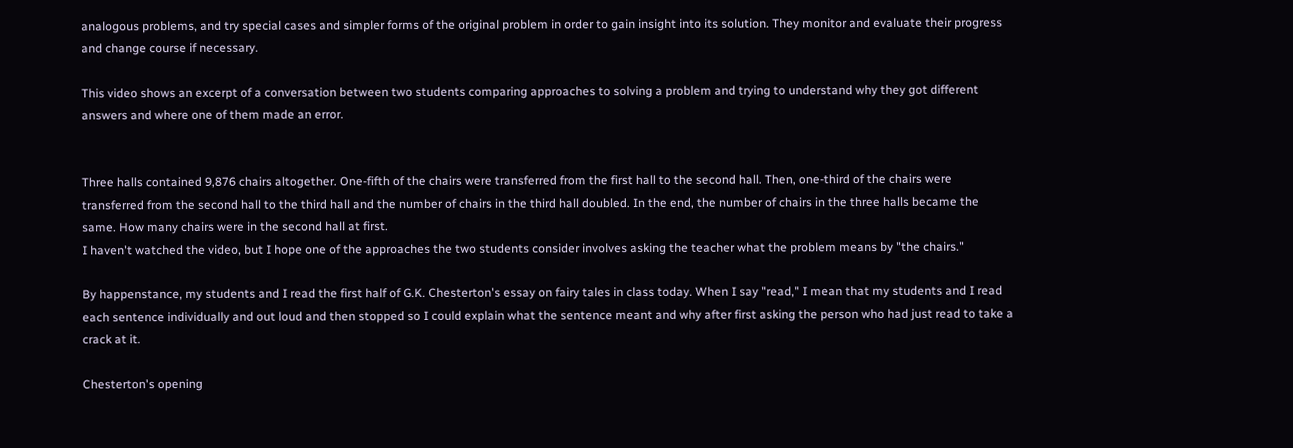analogous problems, and try special cases and simpler forms of the original problem in order to gain insight into its solution. They monitor and evaluate their progress and change course if necessary.

This video shows an excerpt of a conversation between two students comparing approaches to solving a problem and trying to understand why they got different answers and where one of them made an error.


Three halls contained 9,876 chairs altogether. One-fifth of the chairs were transferred from the first hall to the second hall. Then, one-third of the chairs were transferred from the second hall to the third hall and the number of chairs in the third hall doubled. In the end, the number of chairs in the three halls became the same. How many chairs were in the second hall at first.
I haven't watched the video, but I hope one of the approaches the two students consider involves asking the teacher what the problem means by "the chairs."

By happenstance, my students and I read the first half of G.K. Chesterton's essay on fairy tales in class today. When I say "read," I mean that my students and I read each sentence individually and out loud and then stopped so I could explain what the sentence meant and why after first asking the person who had just read to take a crack at it.

Chesterton's opening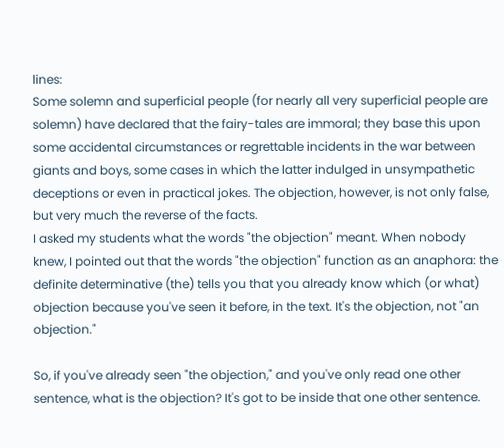lines:
Some solemn and superficial people (for nearly all very superficial people are solemn) have declared that the fairy-tales are immoral; they base this upon some accidental circumstances or regrettable incidents in the war between giants and boys, some cases in which the latter indulged in unsympathetic deceptions or even in practical jokes. The objection, however, is not only false, but very much the reverse of the facts.
I asked my students what the words "the objection" meant. When nobody knew, I pointed out that the words "the objection" function as an anaphora: the definite determinative (the) tells you that you already know which (or what) objection because you've seen it before, in the text. It's the objection, not "an objection."

So, if you've already seen "the objection," and you've only read one other sentence, what is the objection? It's got to be inside that one other sentence.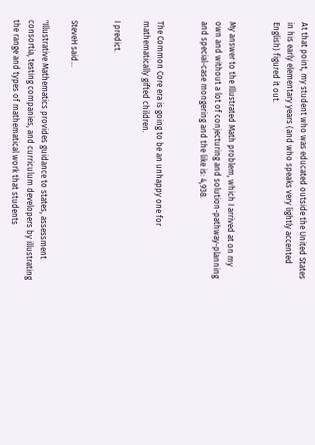At that point, my student who was educated outside the United States in his early elementary years (and who speaks very lightly accented English) figured it out.


My answer to the Illustrated Math problem, which I arrived at on my own and without a lot of conjecturing and solution-pathway-planning and special-case mongering and the like is: 4,938.


The Common Core era is going to be an unhappy one for mathematically gifted children.

I predict.


SteveH said...

"Illustrative Mathematics provides guidance to states, assessment consortia, testing companies, and curriculum developers by illustrating the range and types of mathematical work that students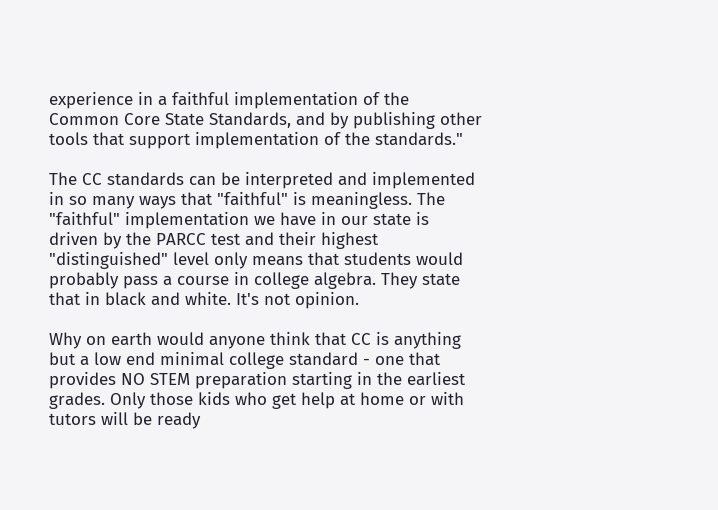experience in a faithful implementation of the Common Core State Standards, and by publishing other tools that support implementation of the standards."

The CC standards can be interpreted and implemented in so many ways that "faithful" is meaningless. The "faithful" implementation we have in our state is driven by the PARCC test and their highest "distinguished" level only means that students would probably pass a course in college algebra. They state that in black and white. It's not opinion.

Why on earth would anyone think that CC is anything but a low end minimal college standard - one that provides NO STEM preparation starting in the earliest grades. Only those kids who get help at home or with tutors will be ready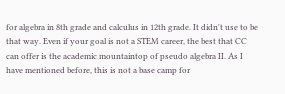for algebra in 8th grade and calculus in 12th grade. It didn't use to be that way. Even if your goal is not a STEM career, the best that CC can offer is the academic mountaintop of pseudo algebra II. As I have mentioned before, this is not a base camp for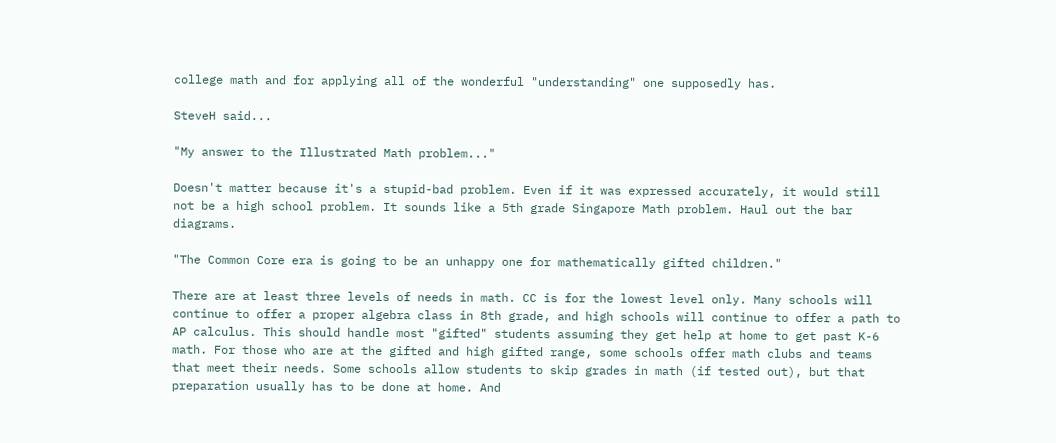college math and for applying all of the wonderful "understanding" one supposedly has.

SteveH said...

"My answer to the Illustrated Math problem..."

Doesn't matter because it's a stupid-bad problem. Even if it was expressed accurately, it would still not be a high school problem. It sounds like a 5th grade Singapore Math problem. Haul out the bar diagrams.

"The Common Core era is going to be an unhappy one for mathematically gifted children."

There are at least three levels of needs in math. CC is for the lowest level only. Many schools will continue to offer a proper algebra class in 8th grade, and high schools will continue to offer a path to AP calculus. This should handle most "gifted" students assuming they get help at home to get past K-6 math. For those who are at the gifted and high gifted range, some schools offer math clubs and teams that meet their needs. Some schools allow students to skip grades in math (if tested out), but that preparation usually has to be done at home. And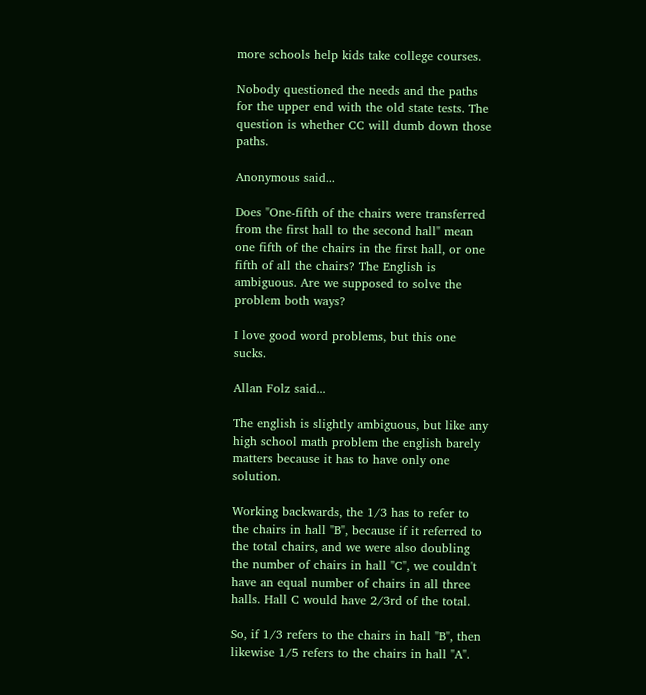more schools help kids take college courses.

Nobody questioned the needs and the paths for the upper end with the old state tests. The question is whether CC will dumb down those paths.

Anonymous said...

Does "One-fifth of the chairs were transferred from the first hall to the second hall" mean one fifth of the chairs in the first hall, or one fifth of all the chairs? The English is ambiguous. Are we supposed to solve the problem both ways?

I love good word problems, but this one sucks.

Allan Folz said...

The english is slightly ambiguous, but like any high school math problem the english barely matters because it has to have only one solution.

Working backwards, the 1/3 has to refer to the chairs in hall "B", because if it referred to the total chairs, and we were also doubling the number of chairs in hall "C", we couldn't have an equal number of chairs in all three halls. Hall C would have 2/3rd of the total.

So, if 1/3 refers to the chairs in hall "B", then likewise 1/5 refers to the chairs in hall "A".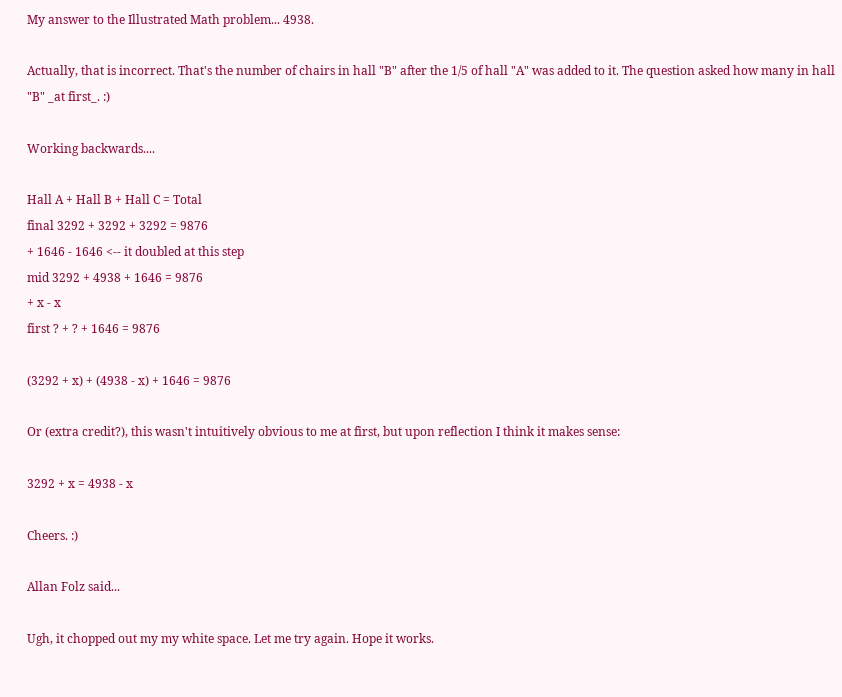My answer to the Illustrated Math problem... 4938.

Actually, that is incorrect. That's the number of chairs in hall "B" after the 1/5 of hall "A" was added to it. The question asked how many in hall "B" _at first_. :)

Working backwards....

Hall A + Hall B + Hall C = Total
final 3292 + 3292 + 3292 = 9876
+ 1646 - 1646 <-- it doubled at this step
mid 3292 + 4938 + 1646 = 9876
+ x - x
first ? + ? + 1646 = 9876

(3292 + x) + (4938 - x) + 1646 = 9876

Or (extra credit?), this wasn't intuitively obvious to me at first, but upon reflection I think it makes sense:

3292 + x = 4938 - x

Cheers. :)

Allan Folz said...

Ugh, it chopped out my my white space. Let me try again. Hope it works.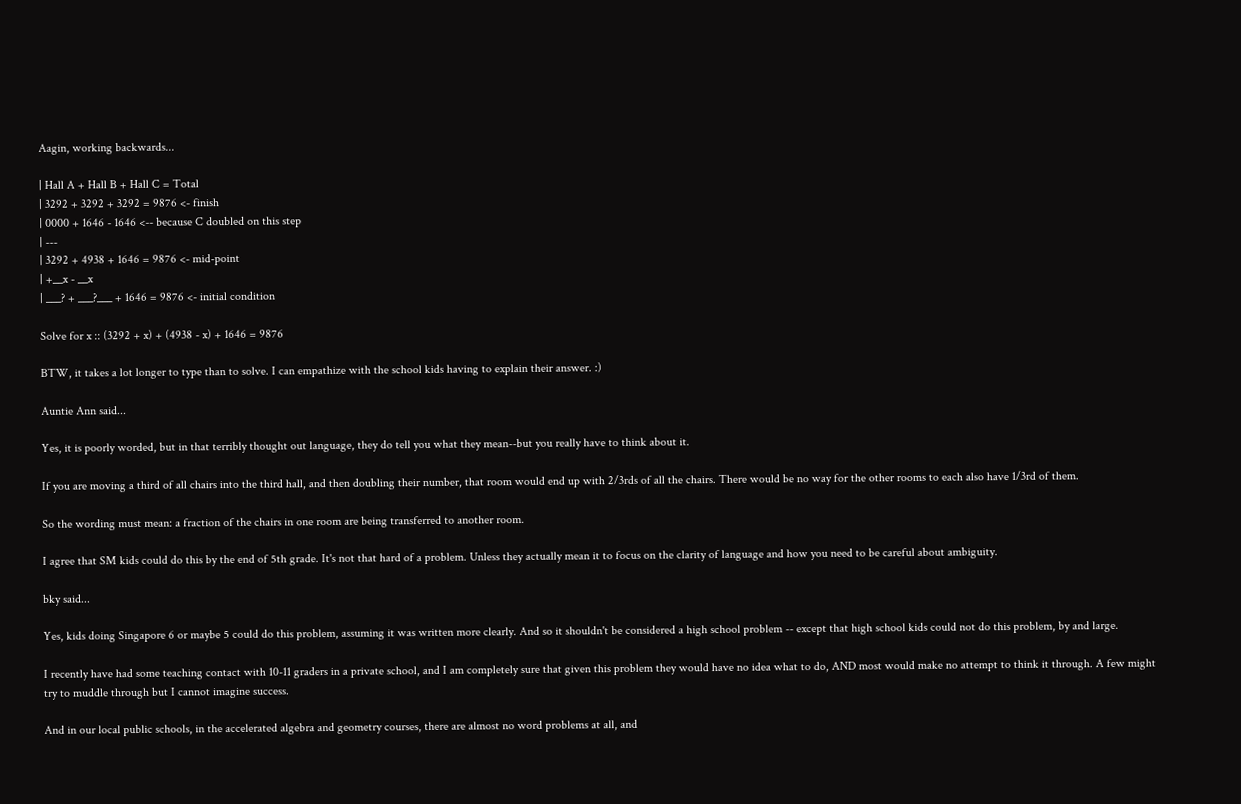Aagin, working backwards...

| Hall A + Hall B + Hall C = Total
| 3292 + 3292 + 3292 = 9876 <- finish
| 0000 + 1646 - 1646 <-- because C doubled on this step
| ---
| 3292 + 4938 + 1646 = 9876 <- mid-point
| +__x - __x
| ___? + ___?___ + 1646 = 9876 <- initial condition

Solve for x :: (3292 + x) + (4938 - x) + 1646 = 9876

BTW, it takes a lot longer to type than to solve. I can empathize with the school kids having to explain their answer. :)

Auntie Ann said...

Yes, it is poorly worded, but in that terribly thought out language, they do tell you what they mean--but you really have to think about it.

If you are moving a third of all chairs into the third hall, and then doubling their number, that room would end up with 2/3rds of all the chairs. There would be no way for the other rooms to each also have 1/3rd of them.

So the wording must mean: a fraction of the chairs in one room are being transferred to another room.

I agree that SM kids could do this by the end of 5th grade. It's not that hard of a problem. Unless they actually mean it to focus on the clarity of language and how you need to be careful about ambiguity.

bky said...

Yes, kids doing Singapore 6 or maybe 5 could do this problem, assuming it was written more clearly. And so it shouldn't be considered a high school problem -- except that high school kids could not do this problem, by and large.

I recently have had some teaching contact with 10-11 graders in a private school, and I am completely sure that given this problem they would have no idea what to do, AND most would make no attempt to think it through. A few might try to muddle through but I cannot imagine success.

And in our local public schools, in the accelerated algebra and geometry courses, there are almost no word problems at all, and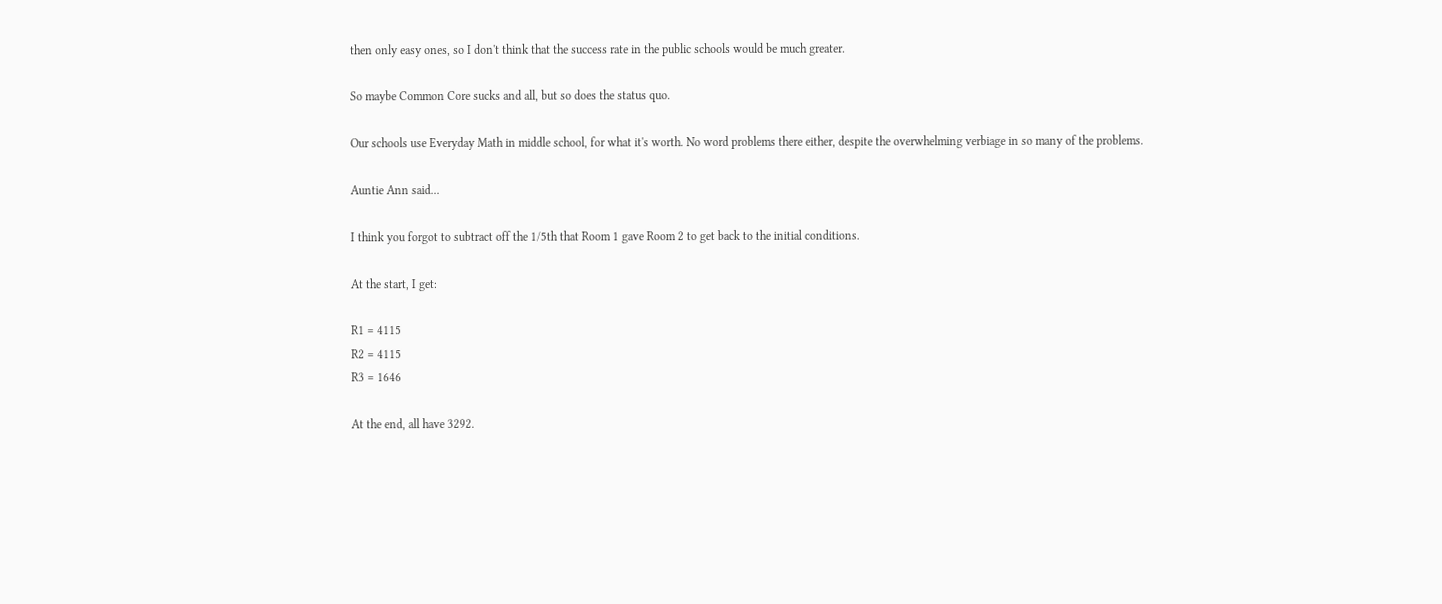then only easy ones, so I don't think that the success rate in the public schools would be much greater.

So maybe Common Core sucks and all, but so does the status quo.

Our schools use Everyday Math in middle school, for what it's worth. No word problems there either, despite the overwhelming verbiage in so many of the problems.

Auntie Ann said...

I think you forgot to subtract off the 1/5th that Room 1 gave Room 2 to get back to the initial conditions.

At the start, I get:

R1 = 4115
R2 = 4115
R3 = 1646

At the end, all have 3292.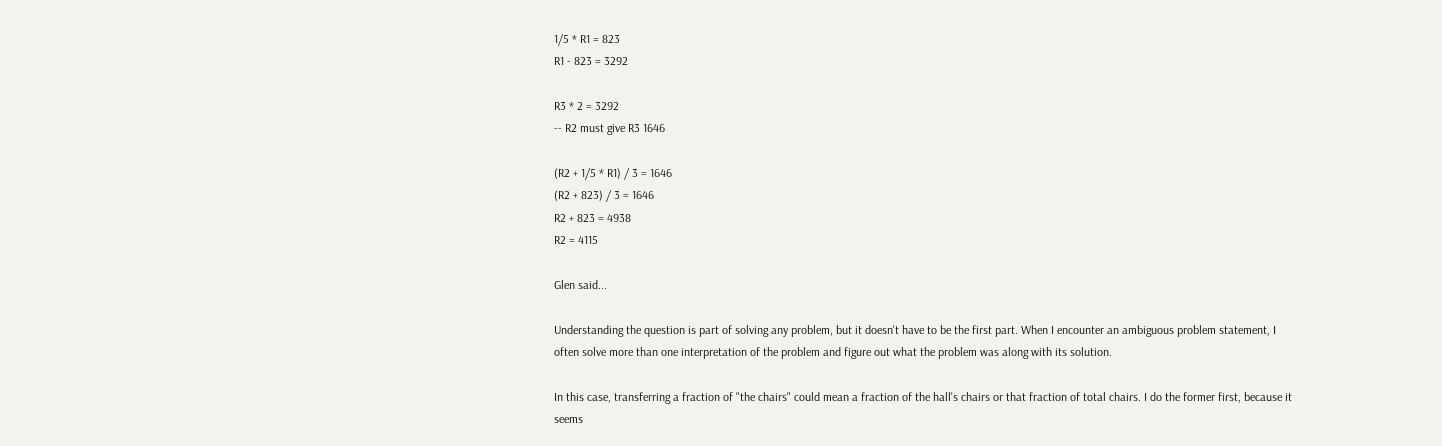1/5 * R1 = 823
R1 - 823 = 3292

R3 * 2 = 3292
-- R2 must give R3 1646

(R2 + 1/5 * R1) / 3 = 1646
(R2 + 823) / 3 = 1646
R2 + 823 = 4938
R2 = 4115

Glen said...

Understanding the question is part of solving any problem, but it doesn't have to be the first part. When I encounter an ambiguous problem statement, I often solve more than one interpretation of the problem and figure out what the problem was along with its solution.

In this case, transferring a fraction of "the chairs" could mean a fraction of the hall's chairs or that fraction of total chairs. I do the former first, because it seems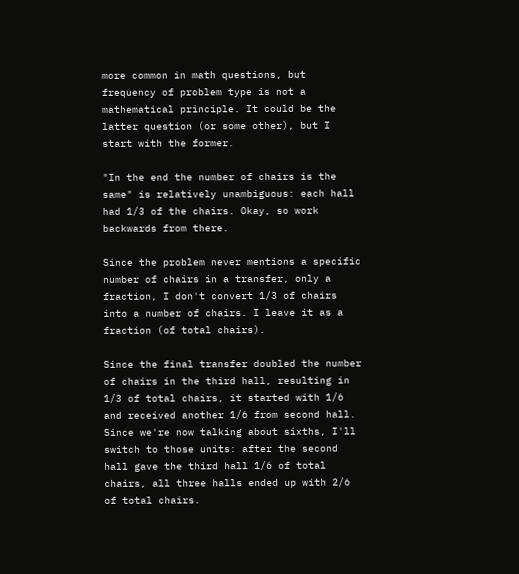more common in math questions, but frequency of problem type is not a mathematical principle. It could be the latter question (or some other), but I start with the former.

"In the end the number of chairs is the same" is relatively unambiguous: each hall had 1/3 of the chairs. Okay, so work backwards from there.

Since the problem never mentions a specific number of chairs in a transfer, only a fraction, I don't convert 1/3 of chairs into a number of chairs. I leave it as a fraction (of total chairs).

Since the final transfer doubled the number of chairs in the third hall, resulting in 1/3 of total chairs, it started with 1/6 and received another 1/6 from second hall. Since we're now talking about sixths, I'll switch to those units: after the second hall gave the third hall 1/6 of total chairs, all three halls ended up with 2/6 of total chairs.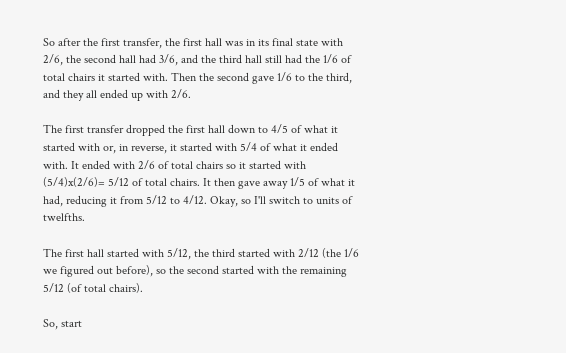So after the first transfer, the first hall was in its final state with 2/6, the second hall had 3/6, and the third hall still had the 1/6 of total chairs it started with. Then the second gave 1/6 to the third, and they all ended up with 2/6.

The first transfer dropped the first hall down to 4/5 of what it started with or, in reverse, it started with 5/4 of what it ended with. It ended with 2/6 of total chairs so it started with (5/4)x(2/6)= 5/12 of total chairs. It then gave away 1/5 of what it had, reducing it from 5/12 to 4/12. Okay, so I'll switch to units of twelfths.

The first hall started with 5/12, the third started with 2/12 (the 1/6 we figured out before), so the second started with the remaining 5/12 (of total chairs).

So, start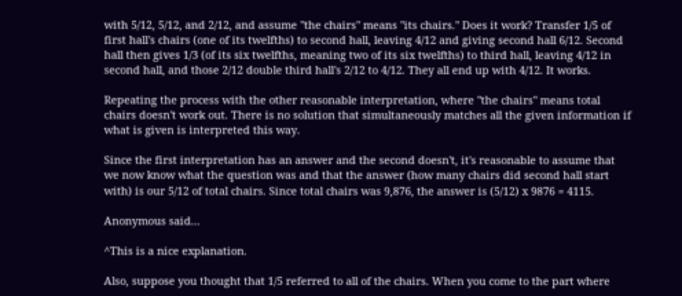with 5/12, 5/12, and 2/12, and assume "the chairs" means "its chairs." Does it work? Transfer 1/5 of first hall's chairs (one of its twelfths) to second hall, leaving 4/12 and giving second hall 6/12. Second hall then gives 1/3 (of its six twelfths, meaning two of its six twelfths) to third hall, leaving 4/12 in second hall, and those 2/12 double third hall's 2/12 to 4/12. They all end up with 4/12. It works.

Repeating the process with the other reasonable interpretation, where "the chairs" means total chairs doesn't work out. There is no solution that simultaneously matches all the given information if what is given is interpreted this way.

Since the first interpretation has an answer and the second doesn't, it's reasonable to assume that we now know what the question was and that the answer (how many chairs did second hall start with) is our 5/12 of total chairs. Since total chairs was 9,876, the answer is (5/12) x 9876 = 4115.

Anonymous said...

^This is a nice explanation.

Also, suppose you thought that 1/5 referred to all of the chairs. When you come to the part where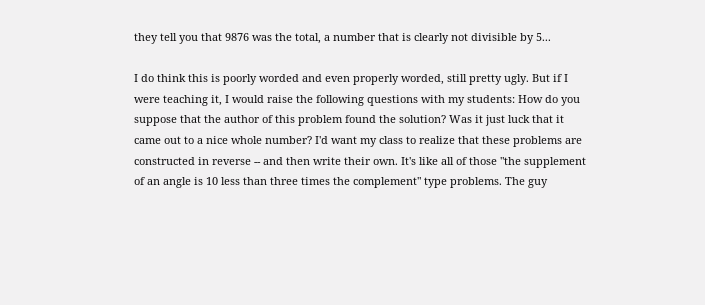they tell you that 9876 was the total, a number that is clearly not divisible by 5...

I do think this is poorly worded and even properly worded, still pretty ugly. But if I were teaching it, I would raise the following questions with my students: How do you suppose that the author of this problem found the solution? Was it just luck that it came out to a nice whole number? I'd want my class to realize that these problems are constructed in reverse -- and then write their own. It's like all of those "the supplement of an angle is 10 less than three times the complement" type problems. The guy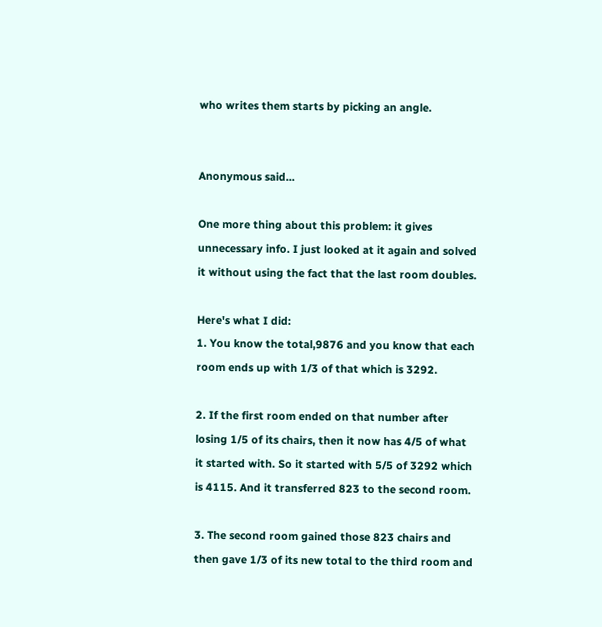who writes them starts by picking an angle.


Anonymous said...

One more thing about this problem: it gives unnecessary info. I just looked at it again and solved it without using the fact that the last room doubles.

Here's what I did:
1. You know the total,9876 and you know that each room ends up with 1/3 of that which is 3292.

2. If the first room ended on that number after losing 1/5 of its chairs, then it now has 4/5 of what it started with. So it started with 5/5 of 3292 which is 4115. And it transferred 823 to the second room.

3. The second room gained those 823 chairs and then gave 1/3 of its new total to the third room and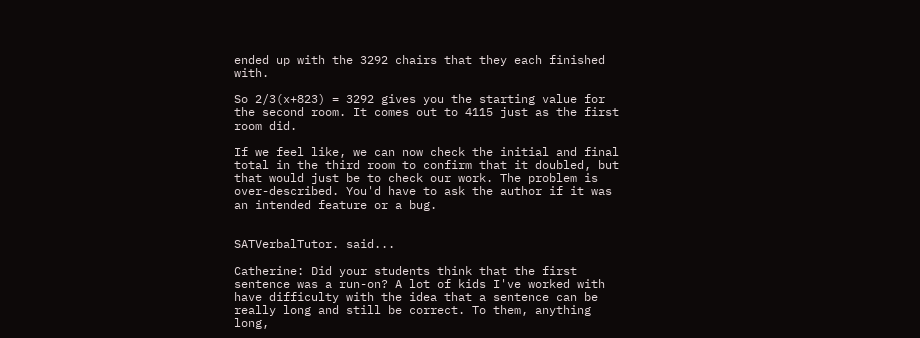ended up with the 3292 chairs that they each finished with.

So 2/3(x+823) = 3292 gives you the starting value for the second room. It comes out to 4115 just as the first room did.

If we feel like, we can now check the initial and final total in the third room to confirm that it doubled, but that would just be to check our work. The problem is over-described. You'd have to ask the author if it was an intended feature or a bug.


SATVerbalTutor. said...

Catherine: Did your students think that the first sentence was a run-on? A lot of kids I've worked with have difficulty with the idea that a sentence can be really long and still be correct. To them, anything long,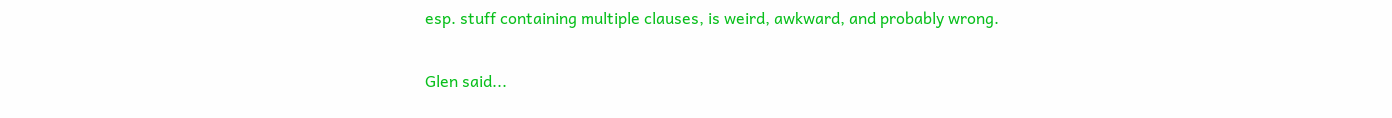esp. stuff containing multiple clauses, is weird, awkward, and probably wrong.

Glen said...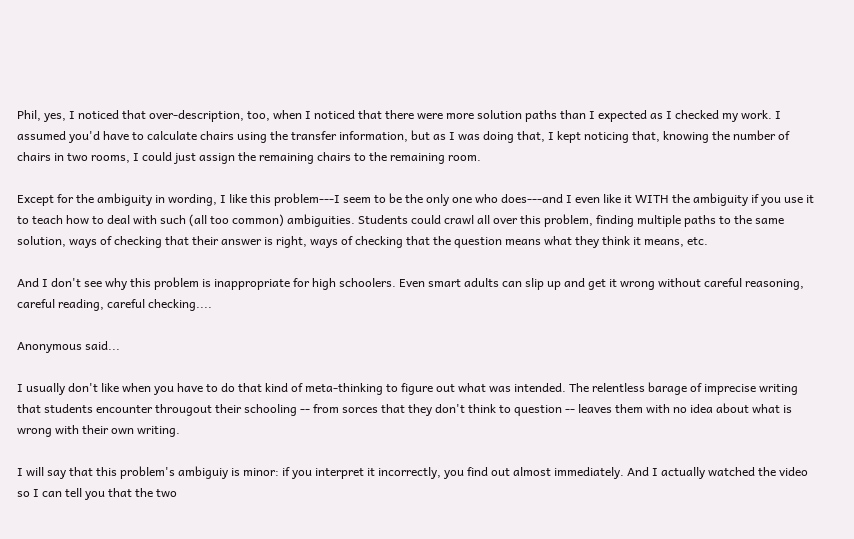Phil, yes, I noticed that over-description, too, when I noticed that there were more solution paths than I expected as I checked my work. I assumed you'd have to calculate chairs using the transfer information, but as I was doing that, I kept noticing that, knowing the number of chairs in two rooms, I could just assign the remaining chairs to the remaining room.

Except for the ambiguity in wording, I like this problem---I seem to be the only one who does---and I even like it WITH the ambiguity if you use it to teach how to deal with such (all too common) ambiguities. Students could crawl all over this problem, finding multiple paths to the same solution, ways of checking that their answer is right, ways of checking that the question means what they think it means, etc.

And I don't see why this problem is inappropriate for high schoolers. Even smart adults can slip up and get it wrong without careful reasoning, careful reading, careful checking....

Anonymous said...

I usually don't like when you have to do that kind of meta-thinking to figure out what was intended. The relentless barage of imprecise writing that students encounter througout their schooling -- from sorces that they don't think to question -- leaves them with no idea about what is wrong with their own writing.

I will say that this problem's ambiguiy is minor: if you interpret it incorrectly, you find out almost immediately. And I actually watched the video so I can tell you that the two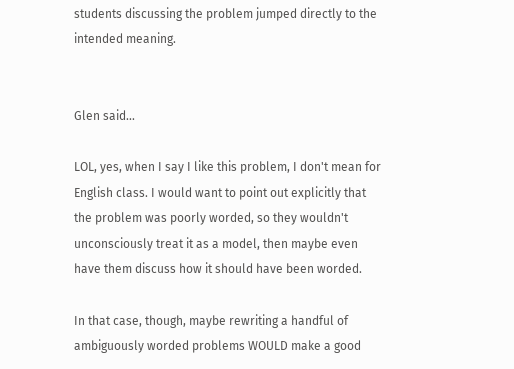students discussing the problem jumped directly to the intended meaning.


Glen said...

LOL, yes, when I say I like this problem, I don't mean for English class. I would want to point out explicitly that the problem was poorly worded, so they wouldn't unconsciously treat it as a model, then maybe even have them discuss how it should have been worded.

In that case, though, maybe rewriting a handful of ambiguously worded problems WOULD make a good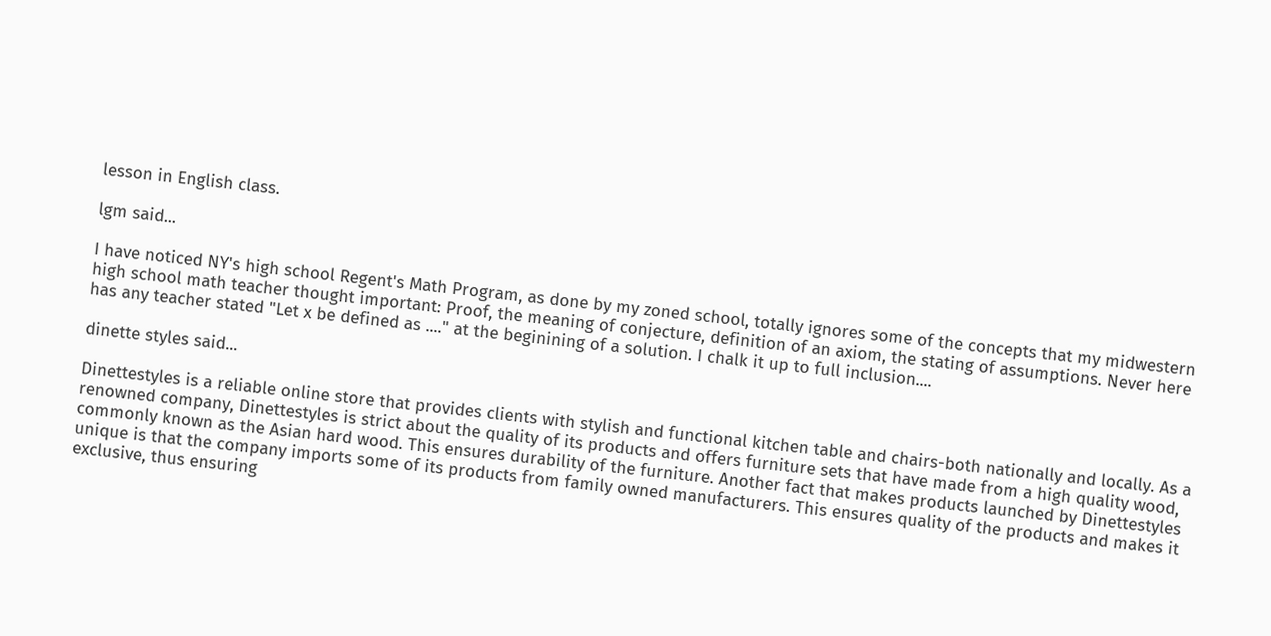lesson in English class.

lgm said...

I have noticed NY's high school Regent's Math Program, as done by my zoned school, totally ignores some of the concepts that my midwestern high school math teacher thought important: Proof, the meaning of conjecture, definition of an axiom, the stating of assumptions. Never here has any teacher stated "Let x be defined as ...." at the beginining of a solution. I chalk it up to full inclusion....

dinette styles said...

Dinettestyles is a reliable online store that provides clients with stylish and functional kitchen table and chairs-both nationally and locally. As a renowned company, Dinettestyles is strict about the quality of its products and offers furniture sets that have made from a high quality wood, commonly known as the Asian hard wood. This ensures durability of the furniture. Another fact that makes products launched by Dinettestyles unique is that the company imports some of its products from family owned manufacturers. This ensures quality of the products and makes it exclusive, thus ensuring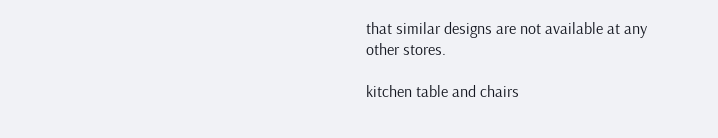that similar designs are not available at any other stores.

kitchen table and chairs